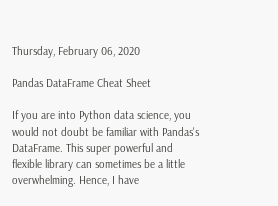Thursday, February 06, 2020

Pandas DataFrame Cheat Sheet

If you are into Python data science, you would not doubt be familiar with Pandas's DataFrame. This super powerful and flexible library can sometimes be a little overwhelming. Hence, I have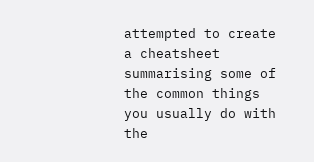attempted to create a cheatsheet summarising some of the common things you usually do with the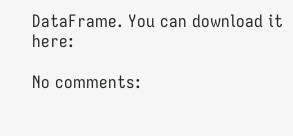DataFrame. You can download it here:

No comments: